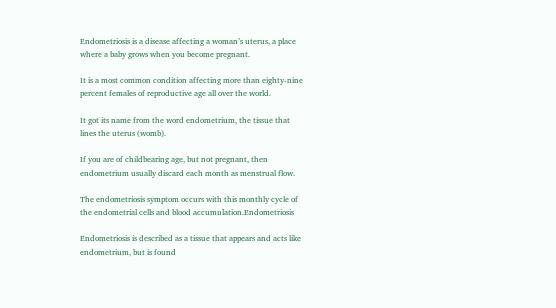Endometriosis is a disease affecting a woman’s uterus, a place where a baby grows when you become pregnant.

It is a most common condition affecting more than eighty-nine percent females of reproductive age all over the world.

It got its name from the word endometrium, the tissue that lines the uterus (womb).

If you are of childbearing age, but not pregnant, then endometrium usually discard each month as menstrual flow.

The endometriosis symptom occurs with this monthly cycle of the endometrial cells and blood accumulation.Endometriosis

Endometriosis is described as a tissue that appears and acts like endometrium, but is found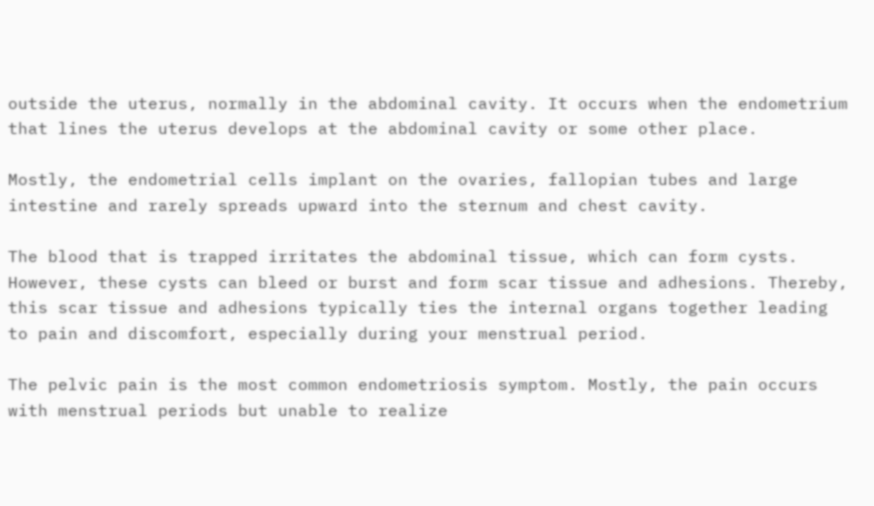outside the uterus, normally in the abdominal cavity. It occurs when the endometrium that lines the uterus develops at the abdominal cavity or some other place.

Mostly, the endometrial cells implant on the ovaries, fallopian tubes and large intestine and rarely spreads upward into the sternum and chest cavity.

The blood that is trapped irritates the abdominal tissue, which can form cysts. However, these cysts can bleed or burst and form scar tissue and adhesions. Thereby, this scar tissue and adhesions typically ties the internal organs together leading to pain and discomfort, especially during your menstrual period.

The pelvic pain is the most common endometriosis symptom. Mostly, the pain occurs with menstrual periods but unable to realize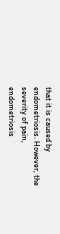that it is caused by endometriosis. However, the severity of pain, endometriosis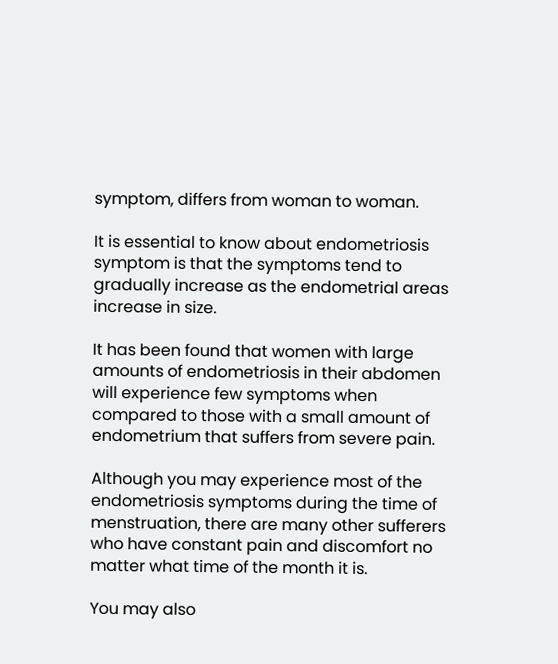symptom, differs from woman to woman.

It is essential to know about endometriosis symptom is that the symptoms tend to gradually increase as the endometrial areas increase in size.

It has been found that women with large amounts of endometriosis in their abdomen will experience few symptoms when compared to those with a small amount of endometrium that suffers from severe pain.

Although you may experience most of the endometriosis symptoms during the time of menstruation, there are many other sufferers who have constant pain and discomfort no matter what time of the month it is.

You may also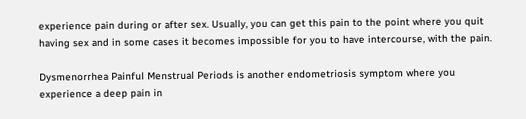experience pain during or after sex. Usually, you can get this pain to the point where you quit having sex and in some cases it becomes impossible for you to have intercourse, with the pain.

Dysmenorrhea Painful Menstrual Periods is another endometriosis symptom where you experience a deep pain in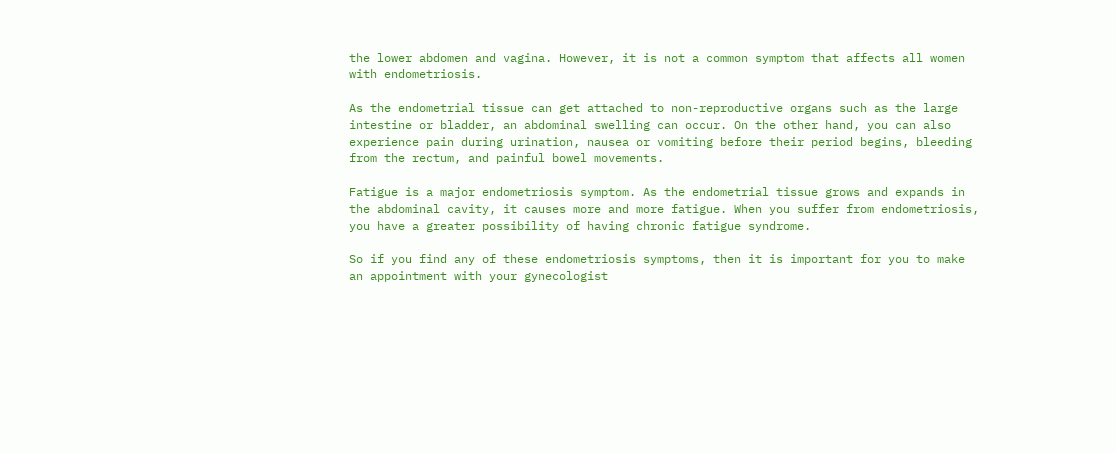the lower abdomen and vagina. However, it is not a common symptom that affects all women with endometriosis.

As the endometrial tissue can get attached to non-reproductive organs such as the large intestine or bladder, an abdominal swelling can occur. On the other hand, you can also experience pain during urination, nausea or vomiting before their period begins, bleeding from the rectum, and painful bowel movements.

Fatigue is a major endometriosis symptom. As the endometrial tissue grows and expands in the abdominal cavity, it causes more and more fatigue. When you suffer from endometriosis, you have a greater possibility of having chronic fatigue syndrome.

So if you find any of these endometriosis symptoms, then it is important for you to make an appointment with your gynecologist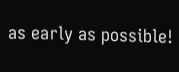as early as possible!